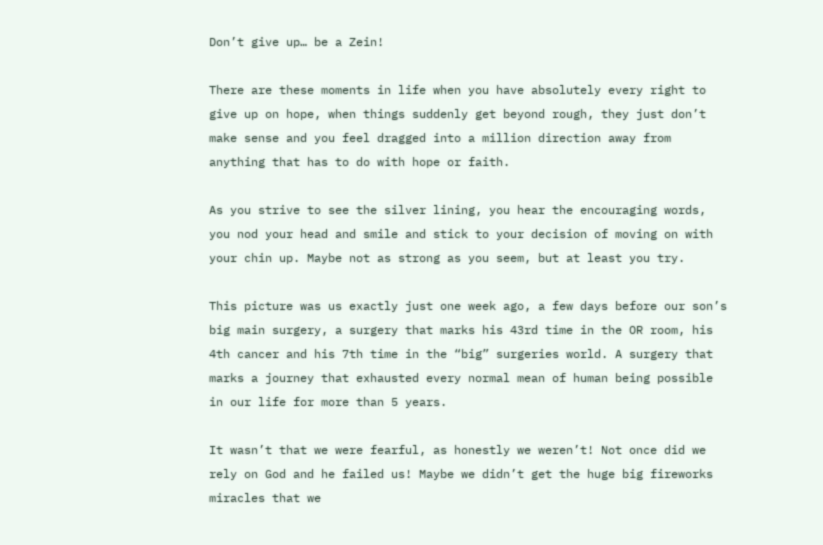Don’t give up… be a Zein!

There are these moments in life when you have absolutely every right to give up on hope, when things suddenly get beyond rough, they just don’t make sense and you feel dragged into a million direction away from anything that has to do with hope or faith.

As you strive to see the silver lining, you hear the encouraging words, you nod your head and smile and stick to your decision of moving on with your chin up. Maybe not as strong as you seem, but at least you try.

This picture was us exactly just one week ago, a few days before our son’s big main surgery, a surgery that marks his 43rd time in the OR room, his 4th cancer and his 7th time in the “big” surgeries world. A surgery that marks a journey that exhausted every normal mean of human being possible in our life for more than 5 years.

It wasn’t that we were fearful, as honestly we weren’t! Not once did we rely on God and he failed us! Maybe we didn’t get the huge big fireworks miracles that we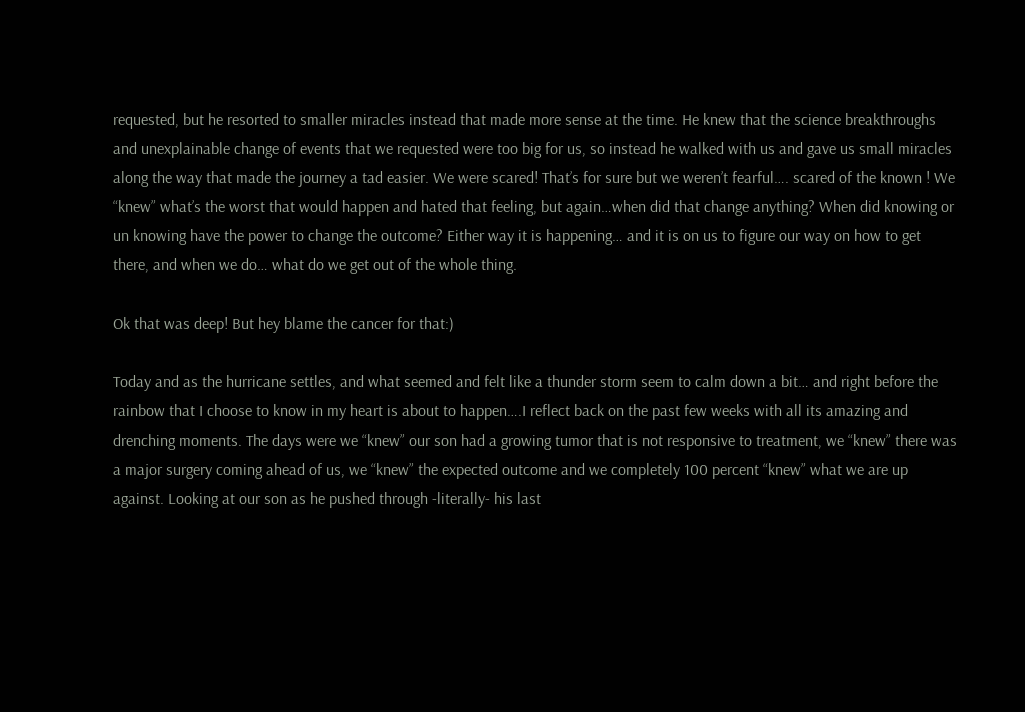requested, but he resorted to smaller miracles instead that made more sense at the time. He knew that the science breakthroughs and unexplainable change of events that we requested were too big for us, so instead he walked with us and gave us small miracles along the way that made the journey a tad easier. We were scared! That’s for sure but we weren’t fearful…. scared of the known ! We “knew” what’s the worst that would happen and hated that feeling, but again…when did that change anything? When did knowing or un knowing have the power to change the outcome? Either way it is happening… and it is on us to figure our way on how to get there, and when we do… what do we get out of the whole thing.

Ok that was deep! But hey blame the cancer for that:)

Today and as the hurricane settles, and what seemed and felt like a thunder storm seem to calm down a bit… and right before the rainbow that I choose to know in my heart is about to happen….I reflect back on the past few weeks with all its amazing and drenching moments. The days were we “knew” our son had a growing tumor that is not responsive to treatment, we “knew” there was a major surgery coming ahead of us, we “knew” the expected outcome and we completely 100 percent “knew” what we are up against. Looking at our son as he pushed through -literally- his last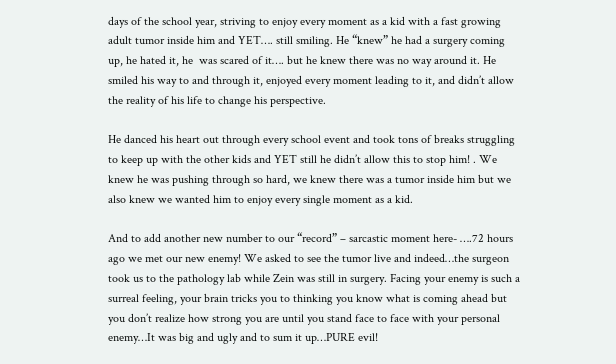days of the school year, striving to enjoy every moment as a kid with a fast growing adult tumor inside him and YET…. still smiling. He “knew” he had a surgery coming up, he hated it, he  was scared of it…. but he knew there was no way around it. He smiled his way to and through it, enjoyed every moment leading to it, and didn’t allow the reality of his life to change his perspective.

He danced his heart out through every school event and took tons of breaks struggling to keep up with the other kids and YET still he didn’t allow this to stop him! . We knew he was pushing through so hard, we knew there was a tumor inside him but we also knew we wanted him to enjoy every single moment as a kid.

And to add another new number to our “record” – sarcastic moment here- ….72 hours ago we met our new enemy! We asked to see the tumor live and indeed…the surgeon took us to the pathology lab while Zein was still in surgery. Facing your enemy is such a surreal feeling, your brain tricks you to thinking you know what is coming ahead but you don’t realize how strong you are until you stand face to face with your personal enemy…It was big and ugly and to sum it up…PURE evil!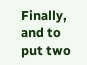Finally, and to put two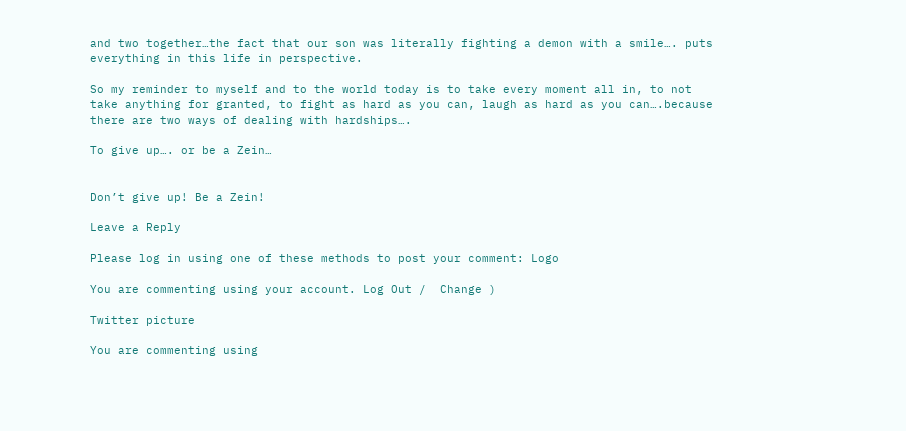and two together…the fact that our son was literally fighting a demon with a smile…. puts everything in this life in perspective.

So my reminder to myself and to the world today is to take every moment all in, to not take anything for granted, to fight as hard as you can, laugh as hard as you can….because there are two ways of dealing with hardships….

To give up…. or be a Zein…


Don’t give up! Be a Zein!

Leave a Reply

Please log in using one of these methods to post your comment: Logo

You are commenting using your account. Log Out /  Change )

Twitter picture

You are commenting using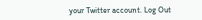your Twitter account. Log Out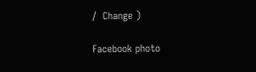/  Change )

Facebook photo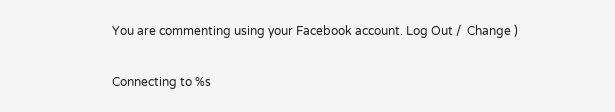You are commenting using your Facebook account. Log Out /  Change )

Connecting to %s